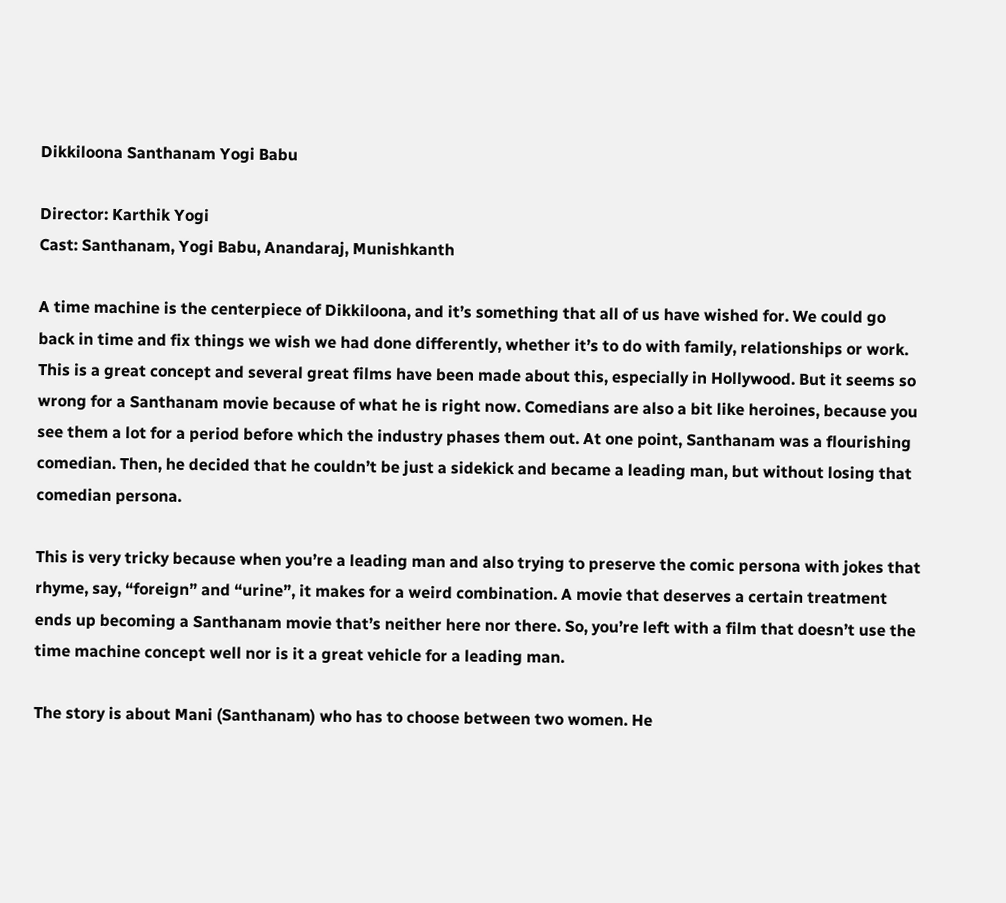Dikkiloona Santhanam Yogi Babu

Director: Karthik Yogi
Cast: Santhanam, Yogi Babu, Anandaraj, Munishkanth

A time machine is the centerpiece of Dikkiloona, and it’s something that all of us have wished for. We could go back in time and fix things we wish we had done differently, whether it’s to do with family, relationships or work. This is a great concept and several great films have been made about this, especially in Hollywood. But it seems so wrong for a Santhanam movie because of what he is right now. Comedians are also a bit like heroines, because you see them a lot for a period before which the industry phases them out. At one point, Santhanam was a flourishing comedian. Then, he decided that he couldn’t be just a sidekick and became a leading man, but without losing that comedian persona.

This is very tricky because when you’re a leading man and also trying to preserve the comic persona with jokes that rhyme, say, “foreign” and “urine”, it makes for a weird combination. A movie that deserves a certain treatment ends up becoming a Santhanam movie that’s neither here nor there. So, you’re left with a film that doesn’t use the time machine concept well nor is it a great vehicle for a leading man.

The story is about Mani (Santhanam) who has to choose between two women. He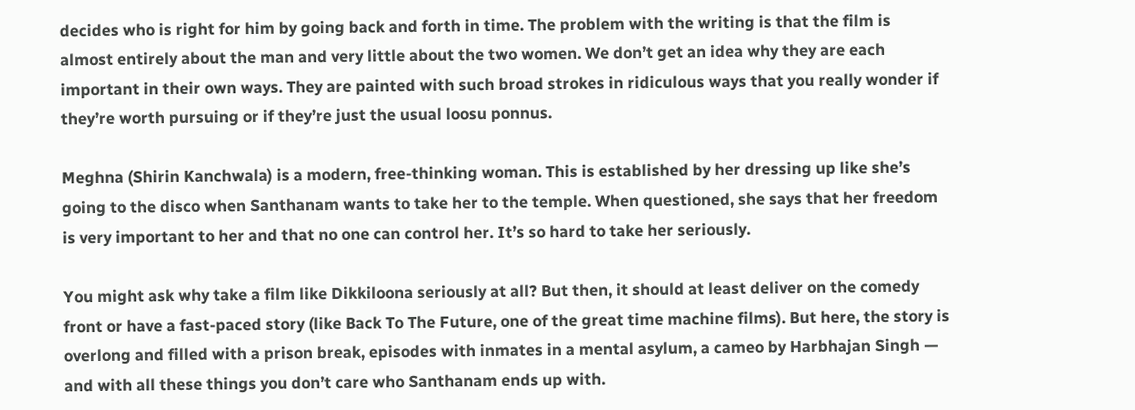decides who is right for him by going back and forth in time. The problem with the writing is that the film is almost entirely about the man and very little about the two women. We don’t get an idea why they are each important in their own ways. They are painted with such broad strokes in ridiculous ways that you really wonder if they’re worth pursuing or if they’re just the usual loosu ponnus.

Meghna (Shirin Kanchwala) is a modern, free-thinking woman. This is established by her dressing up like she’s going to the disco when Santhanam wants to take her to the temple. When questioned, she says that her freedom is very important to her and that no one can control her. It’s so hard to take her seriously.

You might ask why take a film like Dikkiloona seriously at all? But then, it should at least deliver on the comedy front or have a fast-paced story (like Back To The Future, one of the great time machine films). But here, the story is overlong and filled with a prison break, episodes with inmates in a mental asylum, a cameo by Harbhajan Singh — and with all these things you don’t care who Santhanam ends up with.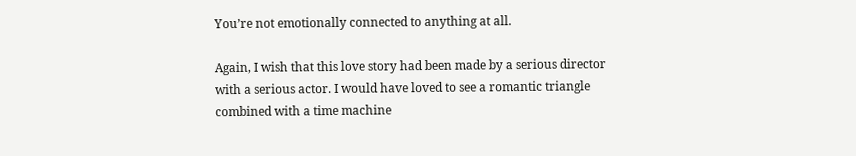You’re not emotionally connected to anything at all.

Again, I wish that this love story had been made by a serious director with a serious actor. I would have loved to see a romantic triangle combined with a time machine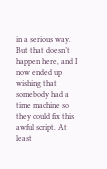in a serious way. But that doesn’t happen here, and I now ended up wishing that somebody had a time machine so they could fix this awful script. At least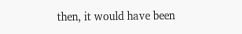then, it would have been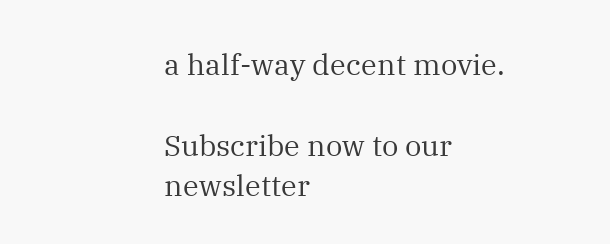a half-way decent movie.

Subscribe now to our newsletter